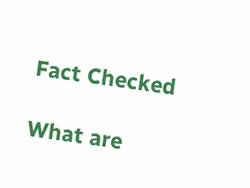Fact Checked

What are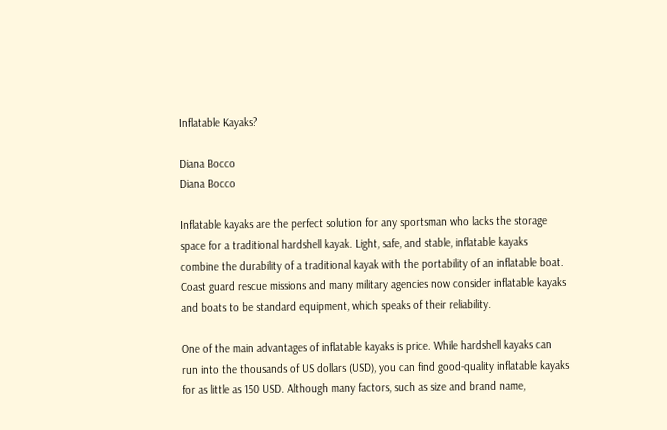Inflatable Kayaks?

Diana Bocco
Diana Bocco

Inflatable kayaks are the perfect solution for any sportsman who lacks the storage space for a traditional hardshell kayak. Light, safe, and stable, inflatable kayaks combine the durability of a traditional kayak with the portability of an inflatable boat. Coast guard rescue missions and many military agencies now consider inflatable kayaks and boats to be standard equipment, which speaks of their reliability.

One of the main advantages of inflatable kayaks is price. While hardshell kayaks can run into the thousands of US dollars (USD), you can find good-quality inflatable kayaks for as little as 150 USD. Although many factors, such as size and brand name,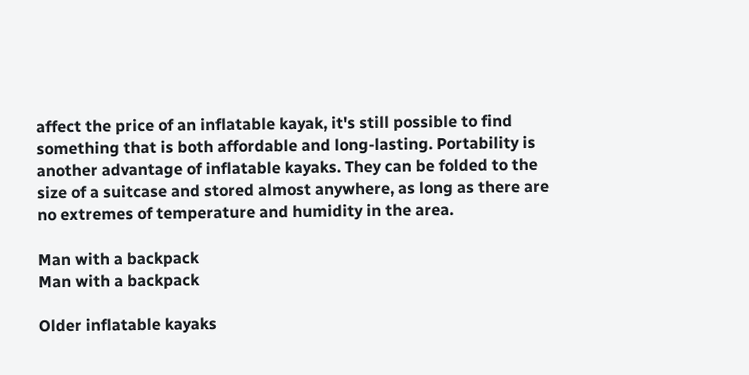affect the price of an inflatable kayak, it's still possible to find something that is both affordable and long-lasting. Portability is another advantage of inflatable kayaks. They can be folded to the size of a suitcase and stored almost anywhere, as long as there are no extremes of temperature and humidity in the area.

Man with a backpack
Man with a backpack

Older inflatable kayaks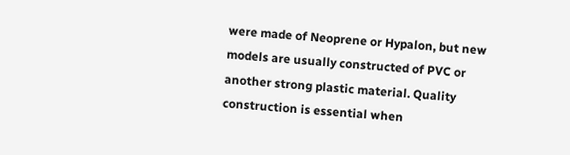were made of Neoprene or Hypalon, but new models are usually constructed of PVC or another strong plastic material. Quality construction is essential when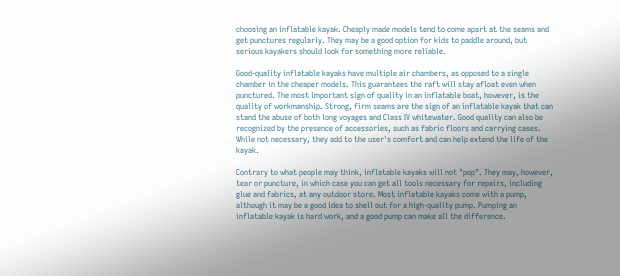choosing an inflatable kayak. Cheaply made models tend to come apart at the seams and get punctures regularly. They may be a good option for kids to paddle around, but serious kayakers should look for something more reliable.

Good-quality inflatable kayaks have multiple air chambers, as opposed to a single chamber in the cheaper models. This guarantees the raft will stay afloat even when punctured. The most important sign of quality in an inflatable boat, however, is the quality of workmanship. Strong, firm seams are the sign of an inflatable kayak that can stand the abuse of both long voyages and Class IV whitewater. Good quality can also be recognized by the presence of accessories, such as fabric floors and carrying cases. While not necessary, they add to the user's comfort and can help extend the life of the kayak.

Contrary to what people may think, inflatable kayaks will not "pop". They may, however, tear or puncture, in which case you can get all tools necessary for repairs, including glue and fabrics, at any outdoor store. Most inflatable kayaks come with a pump, although it may be a good idea to shell out for a high-quality pump. Pumping an inflatable kayak is hard work, and a good pump can make all the difference.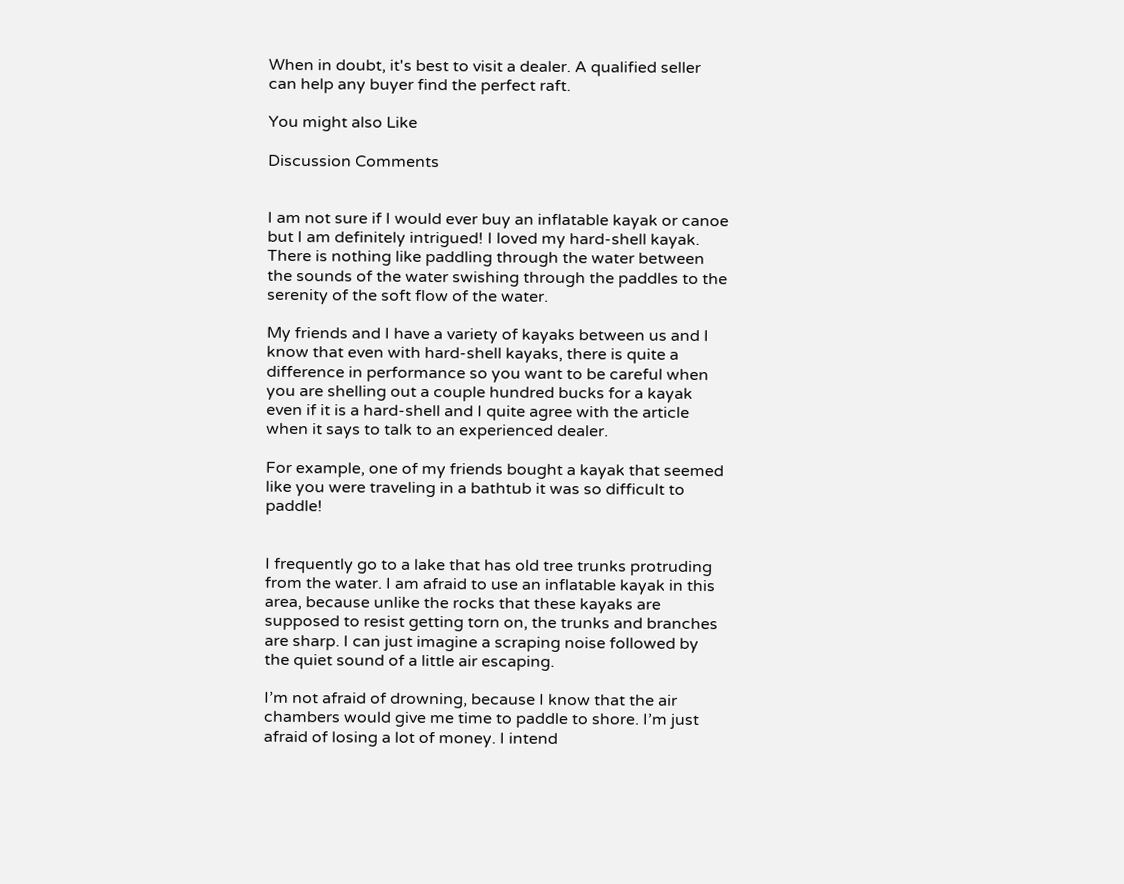When in doubt, it's best to visit a dealer. A qualified seller can help any buyer find the perfect raft.

You might also Like

Discussion Comments


I am not sure if I would ever buy an inflatable kayak or canoe but I am definitely intrigued! I loved my hard-shell kayak. There is nothing like paddling through the water between the sounds of the water swishing through the paddles to the serenity of the soft flow of the water.

My friends and I have a variety of kayaks between us and I know that even with hard-shell kayaks, there is quite a difference in performance so you want to be careful when you are shelling out a couple hundred bucks for a kayak even if it is a hard-shell and I quite agree with the article when it says to talk to an experienced dealer.

For example, one of my friends bought a kayak that seemed like you were traveling in a bathtub it was so difficult to paddle!


I frequently go to a lake that has old tree trunks protruding from the water. I am afraid to use an inflatable kayak in this area, because unlike the rocks that these kayaks are supposed to resist getting torn on, the trunks and branches are sharp. I can just imagine a scraping noise followed by the quiet sound of a little air escaping.

I’m not afraid of drowning, because I know that the air chambers would give me time to paddle to shore. I’m just afraid of losing a lot of money. I intend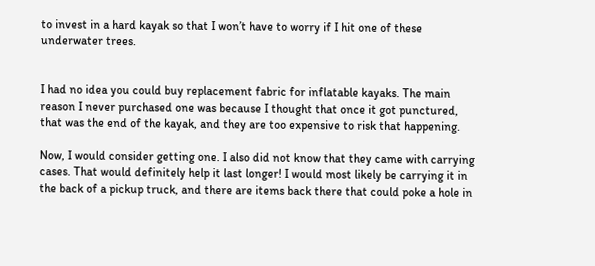to invest in a hard kayak so that I won’t have to worry if I hit one of these underwater trees.


I had no idea you could buy replacement fabric for inflatable kayaks. The main reason I never purchased one was because I thought that once it got punctured, that was the end of the kayak, and they are too expensive to risk that happening.

Now, I would consider getting one. I also did not know that they came with carrying cases. That would definitely help it last longer! I would most likely be carrying it in the back of a pickup truck, and there are items back there that could poke a hole in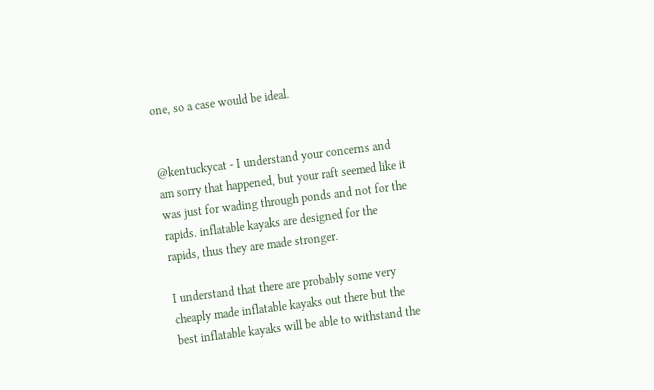one, so a case would be ideal.


@kentuckycat - I understand your concerns and am sorry that happened, but your raft seemed like it was just for wading through ponds and not for the rapids. inflatable kayaks are designed for the rapids, thus they are made stronger.

I understand that there are probably some very cheaply made inflatable kayaks out there but the best inflatable kayaks will be able to withstand the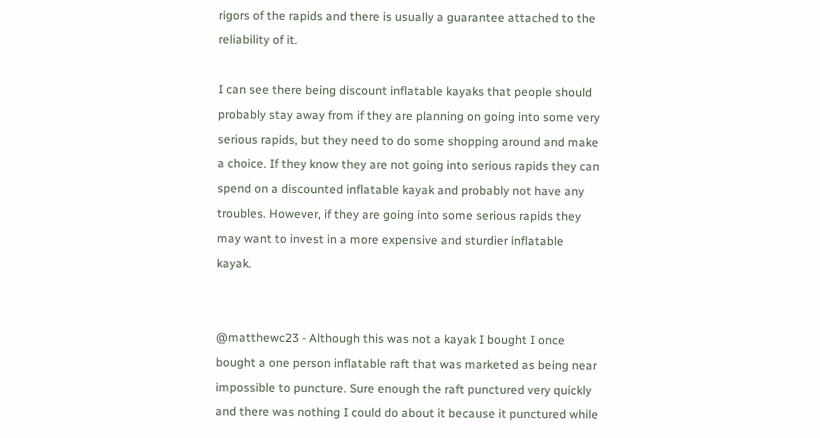rigors of the rapids and there is usually a guarantee attached to the reliability of it.

I can see there being discount inflatable kayaks that people should probably stay away from if they are planning on going into some very serious rapids, but they need to do some shopping around and make a choice. If they know they are not going into serious rapids they can spend on a discounted inflatable kayak and probably not have any troubles. However, if they are going into some serious rapids they may want to invest in a more expensive and sturdier inflatable kayak.


@matthewc23 - Although this was not a kayak I bought I once bought a one person inflatable raft that was marketed as being near impossible to puncture. Sure enough the raft punctured very quickly and there was nothing I could do about it because it punctured while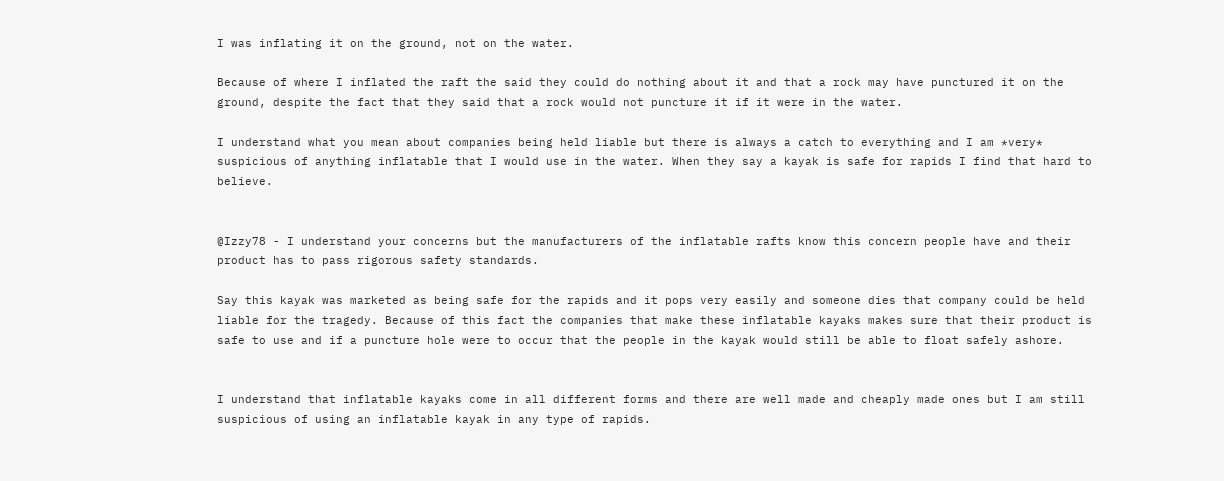I was inflating it on the ground, not on the water.

Because of where I inflated the raft the said they could do nothing about it and that a rock may have punctured it on the ground, despite the fact that they said that a rock would not puncture it if it were in the water.

I understand what you mean about companies being held liable but there is always a catch to everything and I am *very* suspicious of anything inflatable that I would use in the water. When they say a kayak is safe for rapids I find that hard to believe.


@Izzy78 - I understand your concerns but the manufacturers of the inflatable rafts know this concern people have and their product has to pass rigorous safety standards.

Say this kayak was marketed as being safe for the rapids and it pops very easily and someone dies that company could be held liable for the tragedy. Because of this fact the companies that make these inflatable kayaks makes sure that their product is safe to use and if a puncture hole were to occur that the people in the kayak would still be able to float safely ashore.


I understand that inflatable kayaks come in all different forms and there are well made and cheaply made ones but I am still suspicious of using an inflatable kayak in any type of rapids.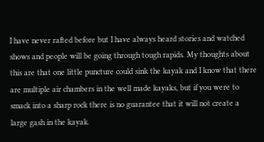I have never rafted before but I have always heard stories and watched shows and people will be going through tough rapids. My thoughts about this are that one little puncture could sink the kayak and I know that there are multiple air chambers in the well made kayaks, but if you were to smack into a sharp rock there is no guarantee that it will not create a large gash in the kayak.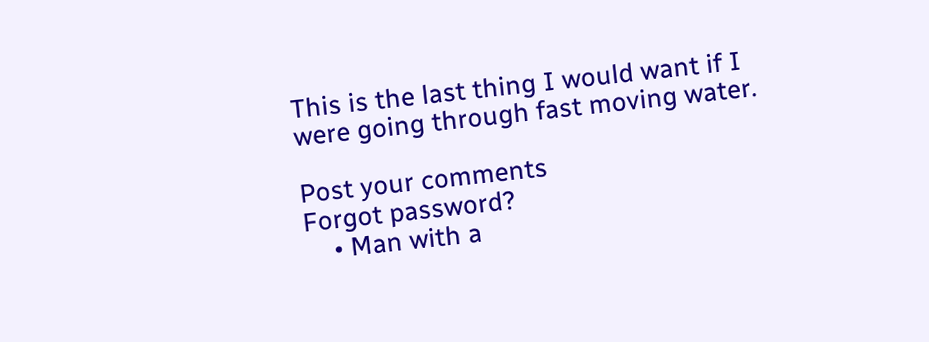This is the last thing I would want if I were going through fast moving water.

Post your comments
Forgot password?
    • Man with a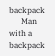backpack
      Man with a backpack